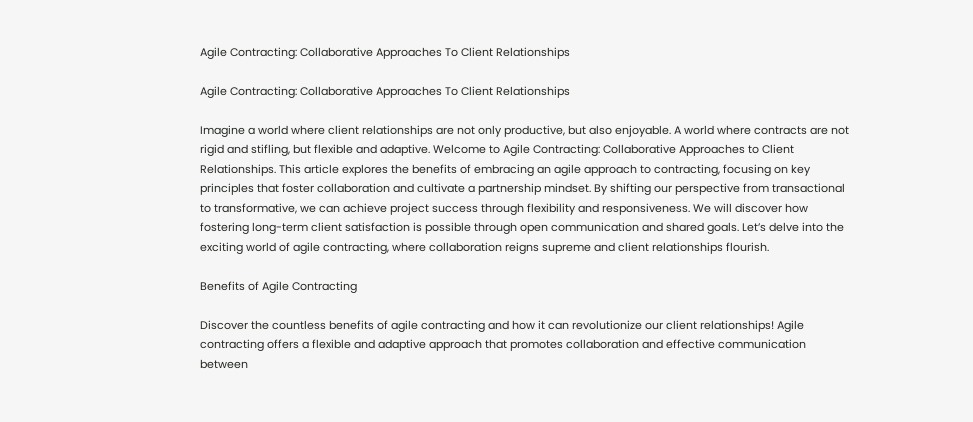Agile Contracting: Collaborative Approaches To Client Relationships

Agile Contracting: Collaborative Approaches To Client Relationships

Imagine a world where client relationships are not only productive, but also enjoyable. A world where contracts are not rigid and stifling, but flexible and adaptive. Welcome to Agile Contracting: Collaborative Approaches to Client Relationships. This article explores the benefits of embracing an agile approach to contracting, focusing on key principles that foster collaboration and cultivate a partnership mindset. By shifting our perspective from transactional to transformative, we can achieve project success through flexibility and responsiveness. We will discover how fostering long-term client satisfaction is possible through open communication and shared goals. Let’s delve into the exciting world of agile contracting, where collaboration reigns supreme and client relationships flourish.

Benefits of Agile Contracting

Discover the countless benefits of agile contracting and how it can revolutionize our client relationships! Agile contracting offers a flexible and adaptive approach that promotes collaboration and effective communication between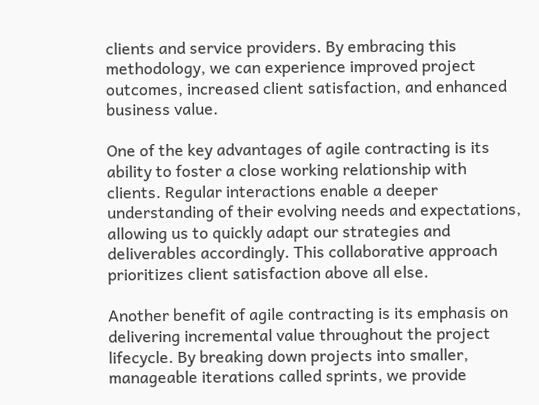clients and service providers. By embracing this methodology, we can experience improved project outcomes, increased client satisfaction, and enhanced business value.

One of the key advantages of agile contracting is its ability to foster a close working relationship with clients. Regular interactions enable a deeper understanding of their evolving needs and expectations, allowing us to quickly adapt our strategies and deliverables accordingly. This collaborative approach prioritizes client satisfaction above all else.

Another benefit of agile contracting is its emphasis on delivering incremental value throughout the project lifecycle. By breaking down projects into smaller, manageable iterations called sprints, we provide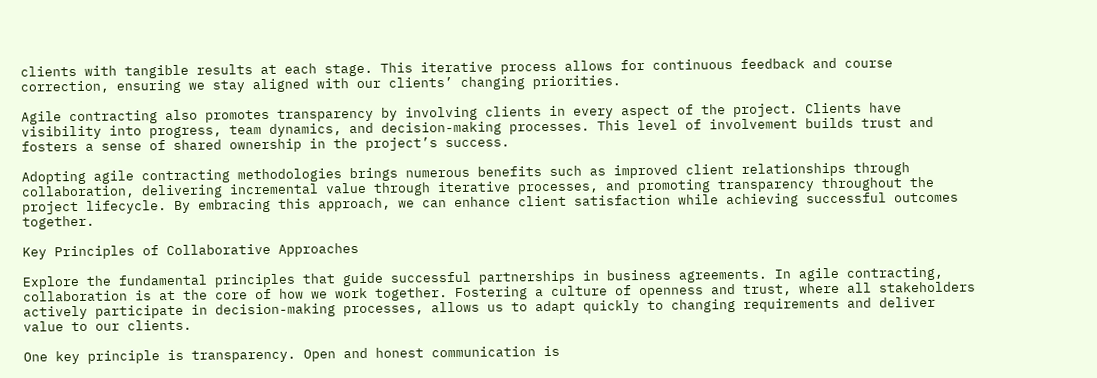clients with tangible results at each stage. This iterative process allows for continuous feedback and course correction, ensuring we stay aligned with our clients’ changing priorities.

Agile contracting also promotes transparency by involving clients in every aspect of the project. Clients have visibility into progress, team dynamics, and decision-making processes. This level of involvement builds trust and fosters a sense of shared ownership in the project’s success.

Adopting agile contracting methodologies brings numerous benefits such as improved client relationships through collaboration, delivering incremental value through iterative processes, and promoting transparency throughout the project lifecycle. By embracing this approach, we can enhance client satisfaction while achieving successful outcomes together.

Key Principles of Collaborative Approaches

Explore the fundamental principles that guide successful partnerships in business agreements. In agile contracting, collaboration is at the core of how we work together. Fostering a culture of openness and trust, where all stakeholders actively participate in decision-making processes, allows us to adapt quickly to changing requirements and deliver value to our clients.

One key principle is transparency. Open and honest communication is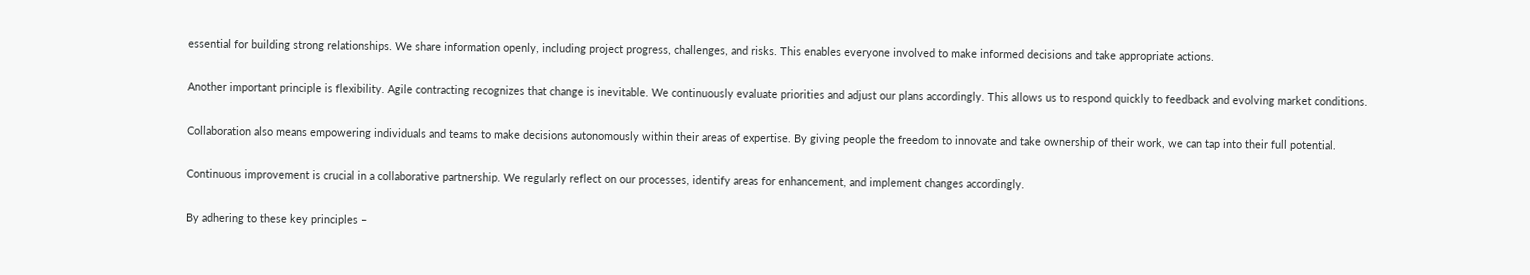essential for building strong relationships. We share information openly, including project progress, challenges, and risks. This enables everyone involved to make informed decisions and take appropriate actions.

Another important principle is flexibility. Agile contracting recognizes that change is inevitable. We continuously evaluate priorities and adjust our plans accordingly. This allows us to respond quickly to feedback and evolving market conditions.

Collaboration also means empowering individuals and teams to make decisions autonomously within their areas of expertise. By giving people the freedom to innovate and take ownership of their work, we can tap into their full potential.

Continuous improvement is crucial in a collaborative partnership. We regularly reflect on our processes, identify areas for enhancement, and implement changes accordingly.

By adhering to these key principles –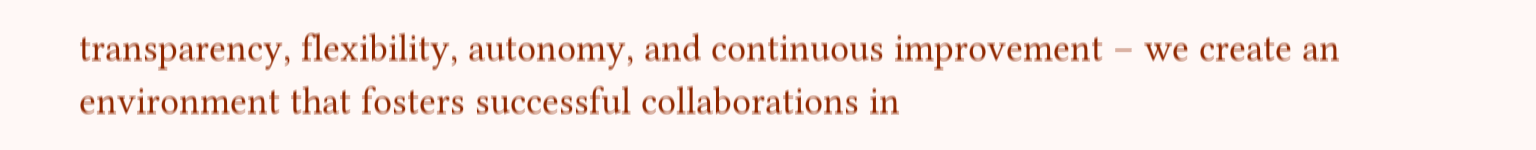transparency, flexibility, autonomy, and continuous improvement – we create an environment that fosters successful collaborations in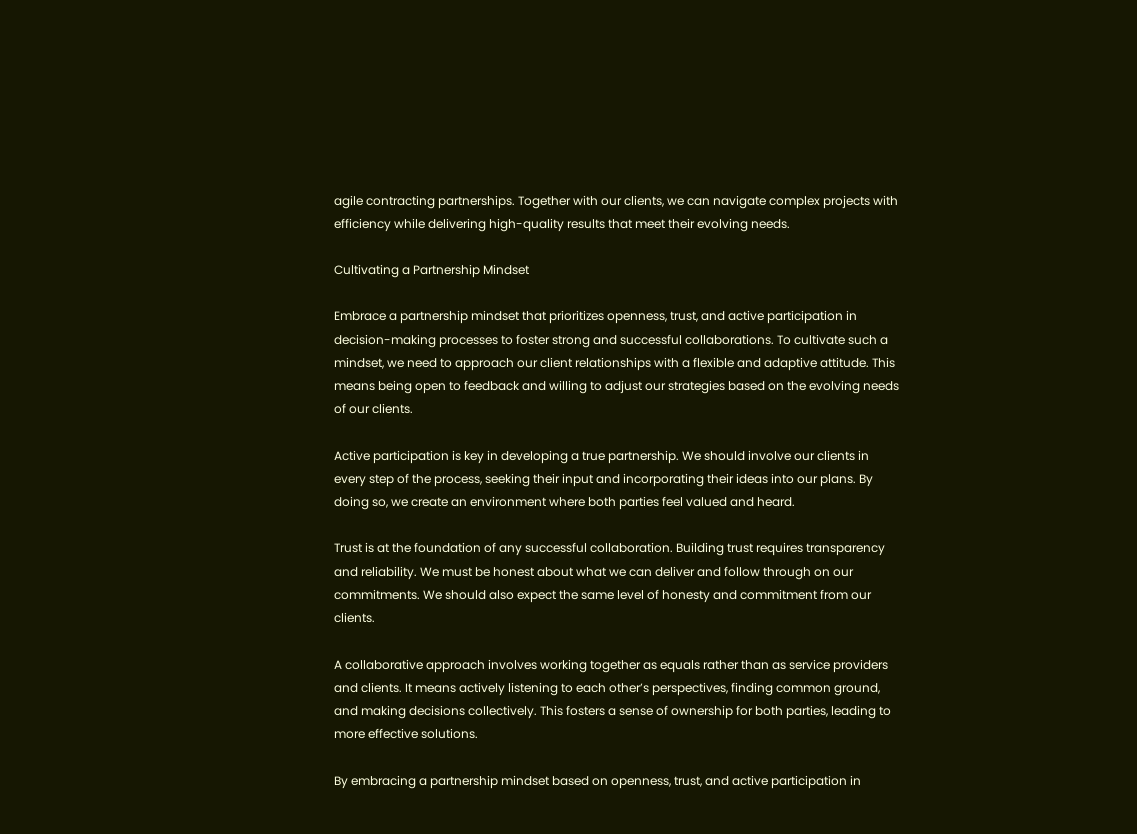agile contracting partnerships. Together with our clients, we can navigate complex projects with efficiency while delivering high-quality results that meet their evolving needs.

Cultivating a Partnership Mindset

Embrace a partnership mindset that prioritizes openness, trust, and active participation in decision-making processes to foster strong and successful collaborations. To cultivate such a mindset, we need to approach our client relationships with a flexible and adaptive attitude. This means being open to feedback and willing to adjust our strategies based on the evolving needs of our clients.

Active participation is key in developing a true partnership. We should involve our clients in every step of the process, seeking their input and incorporating their ideas into our plans. By doing so, we create an environment where both parties feel valued and heard.

Trust is at the foundation of any successful collaboration. Building trust requires transparency and reliability. We must be honest about what we can deliver and follow through on our commitments. We should also expect the same level of honesty and commitment from our clients.

A collaborative approach involves working together as equals rather than as service providers and clients. It means actively listening to each other’s perspectives, finding common ground, and making decisions collectively. This fosters a sense of ownership for both parties, leading to more effective solutions.

By embracing a partnership mindset based on openness, trust, and active participation in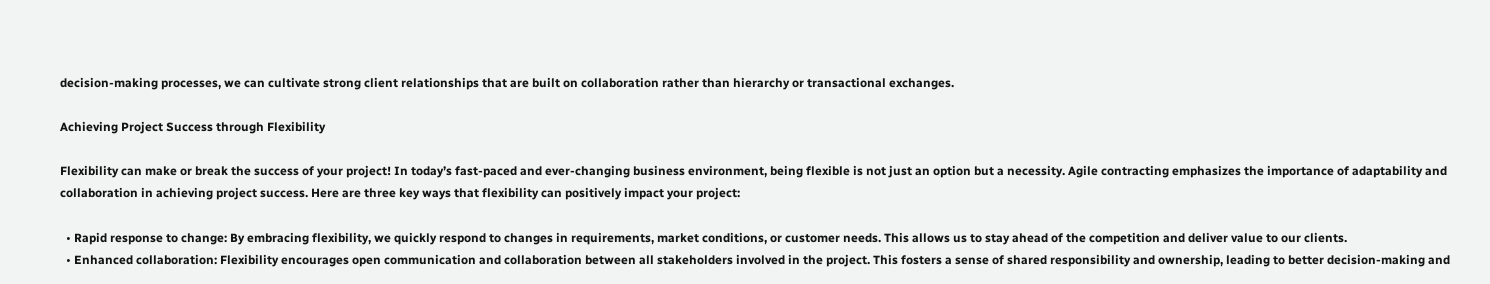decision-making processes, we can cultivate strong client relationships that are built on collaboration rather than hierarchy or transactional exchanges.

Achieving Project Success through Flexibility

Flexibility can make or break the success of your project! In today’s fast-paced and ever-changing business environment, being flexible is not just an option but a necessity. Agile contracting emphasizes the importance of adaptability and collaboration in achieving project success. Here are three key ways that flexibility can positively impact your project:

  • Rapid response to change: By embracing flexibility, we quickly respond to changes in requirements, market conditions, or customer needs. This allows us to stay ahead of the competition and deliver value to our clients.
  • Enhanced collaboration: Flexibility encourages open communication and collaboration between all stakeholders involved in the project. This fosters a sense of shared responsibility and ownership, leading to better decision-making and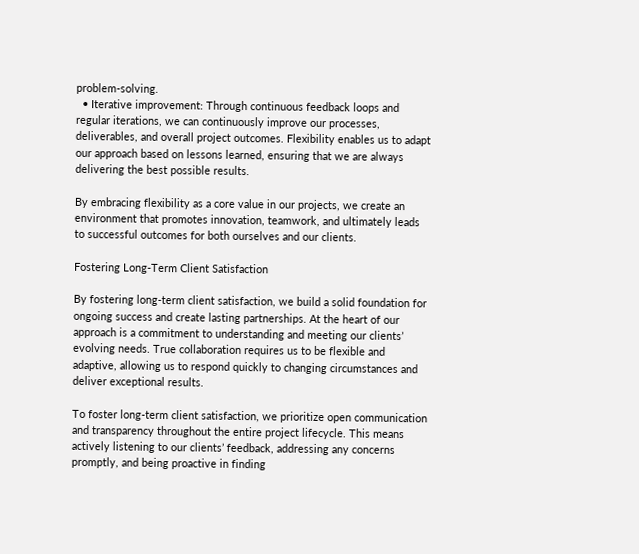problem-solving.
  • Iterative improvement: Through continuous feedback loops and regular iterations, we can continuously improve our processes, deliverables, and overall project outcomes. Flexibility enables us to adapt our approach based on lessons learned, ensuring that we are always delivering the best possible results.

By embracing flexibility as a core value in our projects, we create an environment that promotes innovation, teamwork, and ultimately leads to successful outcomes for both ourselves and our clients.

Fostering Long-Term Client Satisfaction

By fostering long-term client satisfaction, we build a solid foundation for ongoing success and create lasting partnerships. At the heart of our approach is a commitment to understanding and meeting our clients’ evolving needs. True collaboration requires us to be flexible and adaptive, allowing us to respond quickly to changing circumstances and deliver exceptional results.

To foster long-term client satisfaction, we prioritize open communication and transparency throughout the entire project lifecycle. This means actively listening to our clients’ feedback, addressing any concerns promptly, and being proactive in finding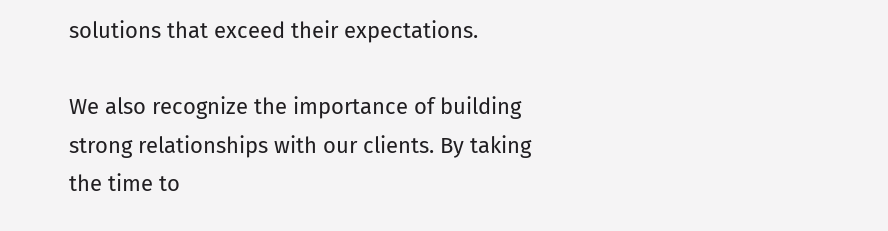solutions that exceed their expectations.

We also recognize the importance of building strong relationships with our clients. By taking the time to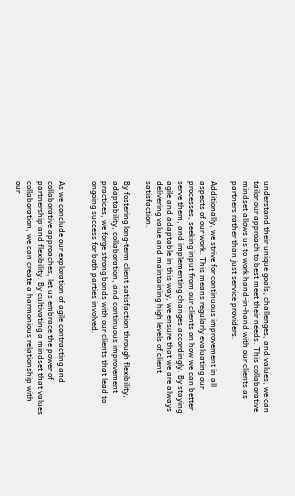understand their unique goals, challenges, and values, we can tailor our approach to best meet their needs. This collaborative mindset allows us to work hand-in-hand with our clients as partners rather than just service providers.

Additionally, we strive for continuous improvement in all aspects of our work. This means regularly evaluating our processes, seeking input from our clients on how we can better serve them, and implementing changes accordingly. By staying agile and adaptable in this way, we ensure that we are always delivering value and maintaining high levels of client satisfaction.

By fostering long-term client satisfaction through flexibility, adaptability, collaboration, and continuous improvement practices, we forge strong bonds with our clients that lead to ongoing success for both parties involved.


As we conclude our exploration of agile contracting and collaborative approaches, let us embrace the power of partnership and flexibility. By cultivating a mindset that values collaboration, we can create a harmonious relationship with our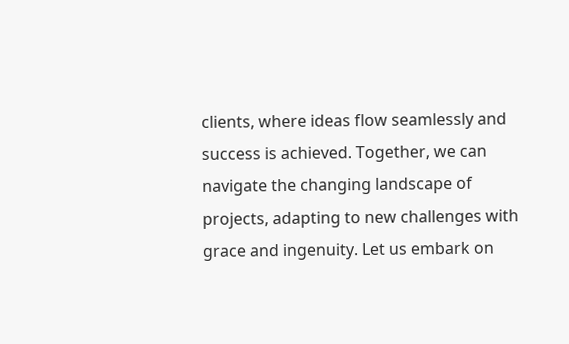clients, where ideas flow seamlessly and success is achieved. Together, we can navigate the changing landscape of projects, adapting to new challenges with grace and ingenuity. Let us embark on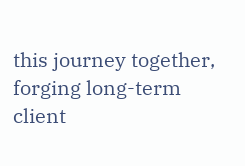this journey together, forging long-term client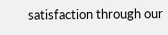satisfaction through our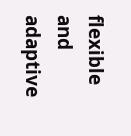flexible and adaptive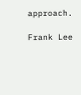approach.

Frank Lee